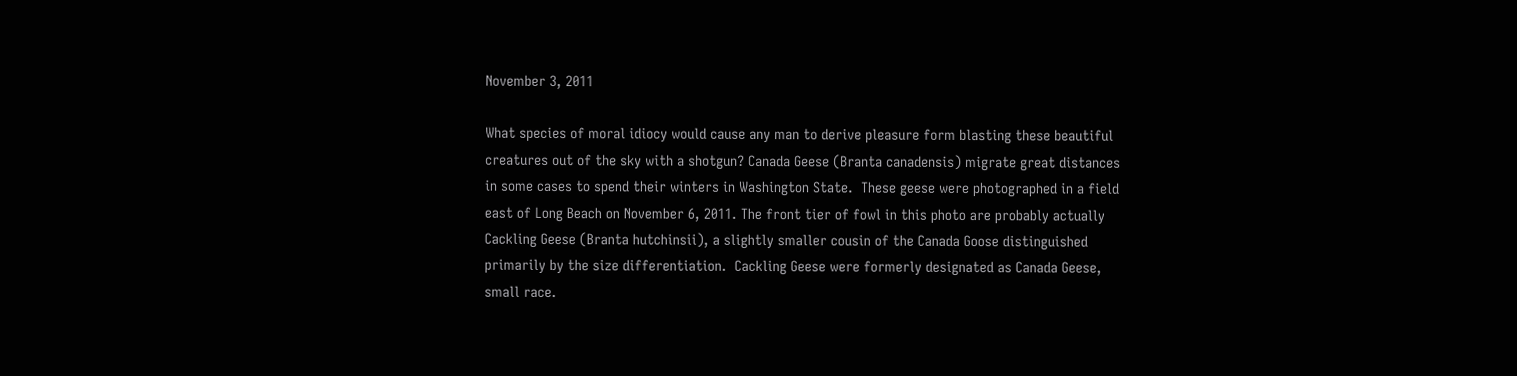November 3, 2011

What species of moral idiocy would cause any man to derive pleasure form blasting these beautiful creatures out of the sky with a shotgun? Canada Geese (Branta canadensis) migrate great distances in some cases to spend their winters in Washington State.  These geese were photographed in a field east of Long Beach on November 6, 2011. The front tier of fowl in this photo are probably actually Cackling Geese (Branta hutchinsii), a slightly smaller cousin of the Canada Goose distinguished primarily by the size differentiation.  Cackling Geese were formerly designated as Canada Geese, small race.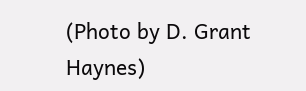(Photo by D. Grant Haynes)